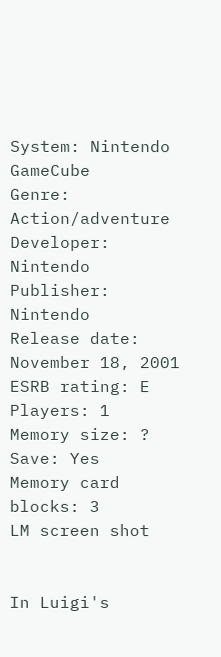System: Nintendo GameCube
Genre: Action/adventure
Developer: Nintendo
Publisher: Nintendo
Release date: November 18, 2001
ESRB rating: E
Players: 1
Memory size: ?
Save: Yes
Memory card blocks: 3
LM screen shot


In Luigi's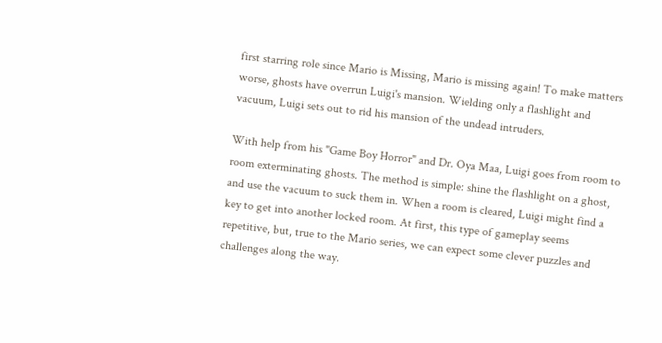first starring role since Mario is Missing, Mario is missing again! To make matters worse, ghosts have overrun Luigi's mansion. Wielding only a flashlight and vacuum, Luigi sets out to rid his mansion of the undead intruders.

With help from his "Game Boy Horror" and Dr. Oya Maa, Luigi goes from room to room exterminating ghosts. The method is simple: shine the flashlight on a ghost, and use the vacuum to suck them in. When a room is cleared, Luigi might find a key to get into another locked room. At first, this type of gameplay seems repetitive, but, true to the Mario series, we can expect some clever puzzles and challenges along the way.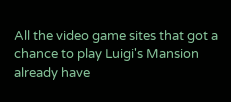All the video game sites that got a chance to play Luigi's Mansion already have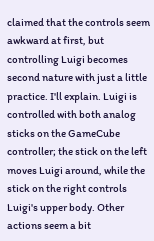claimed that the controls seem awkward at first, but controlling Luigi becomes second nature with just a little practice. I'll explain. Luigi is controlled with both analog sticks on the GameCube controller; the stick on the left moves Luigi around, while the stick on the right controls Luigi's upper body. Other actions seem a bit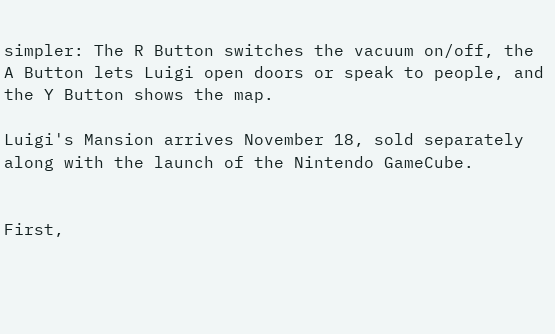simpler: The R Button switches the vacuum on/off, the A Button lets Luigi open doors or speak to people, and the Y Button shows the map.

Luigi's Mansion arrives November 18, sold separately along with the launch of the Nintendo GameCube.


First,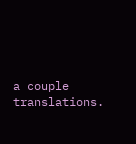a couple translations.